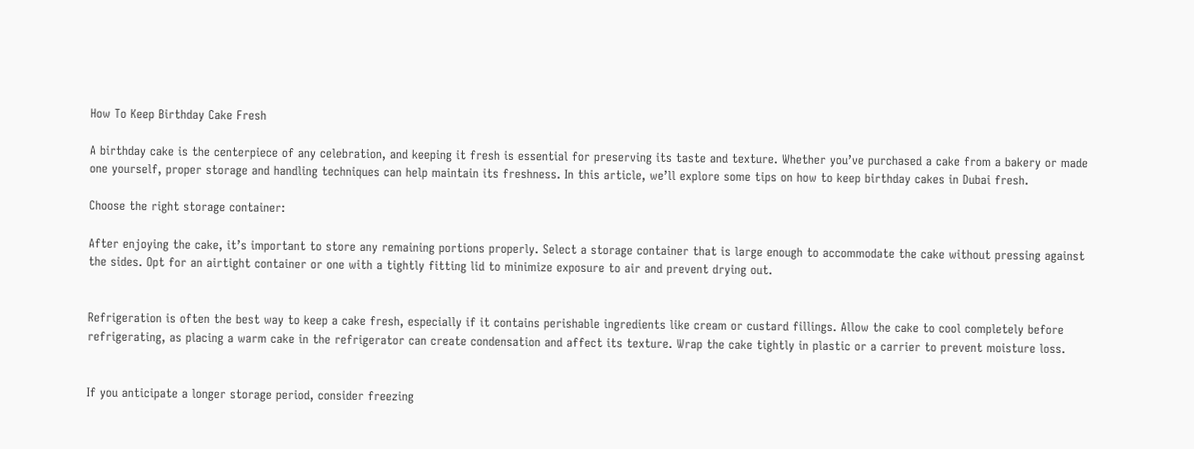How To Keep Birthday Cake Fresh

A birthday cake is the centerpiece of any celebration, and keeping it fresh is essential for preserving its taste and texture. Whether you’ve purchased a cake from a bakery or made one yourself, proper storage and handling techniques can help maintain its freshness. In this article, we’ll explore some tips on how to keep birthday cakes in Dubai fresh.

Choose the right storage container:

After enjoying the cake, it’s important to store any remaining portions properly. Select a storage container that is large enough to accommodate the cake without pressing against the sides. Opt for an airtight container or one with a tightly fitting lid to minimize exposure to air and prevent drying out.


Refrigeration is often the best way to keep a cake fresh, especially if it contains perishable ingredients like cream or custard fillings. Allow the cake to cool completely before refrigerating, as placing a warm cake in the refrigerator can create condensation and affect its texture. Wrap the cake tightly in plastic or a carrier to prevent moisture loss.


If you anticipate a longer storage period, consider freezing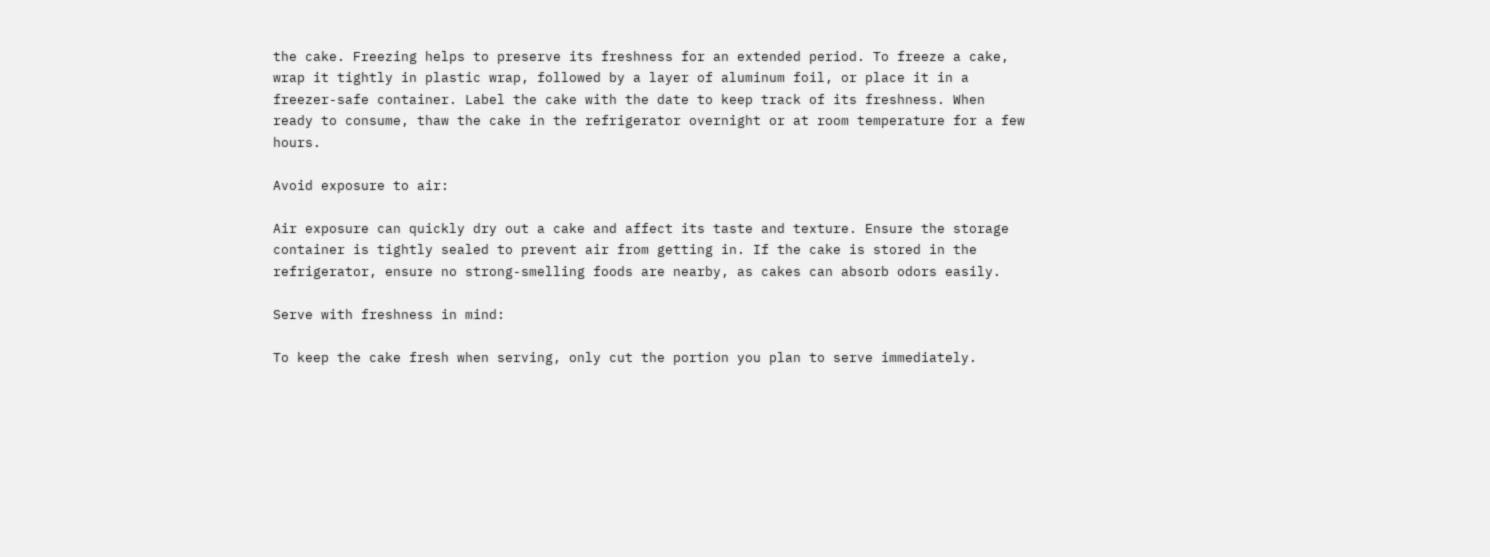the cake. Freezing helps to preserve its freshness for an extended period. To freeze a cake, wrap it tightly in plastic wrap, followed by a layer of aluminum foil, or place it in a freezer-safe container. Label the cake with the date to keep track of its freshness. When ready to consume, thaw the cake in the refrigerator overnight or at room temperature for a few hours.

Avoid exposure to air:

Air exposure can quickly dry out a cake and affect its taste and texture. Ensure the storage container is tightly sealed to prevent air from getting in. If the cake is stored in the refrigerator, ensure no strong-smelling foods are nearby, as cakes can absorb odors easily.

Serve with freshness in mind:

To keep the cake fresh when serving, only cut the portion you plan to serve immediately.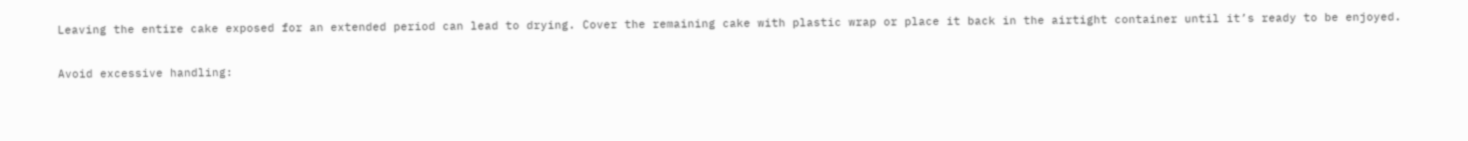Leaving the entire cake exposed for an extended period can lead to drying. Cover the remaining cake with plastic wrap or place it back in the airtight container until it’s ready to be enjoyed.

Avoid excessive handling: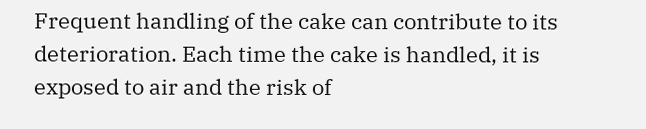Frequent handling of the cake can contribute to its deterioration. Each time the cake is handled, it is exposed to air and the risk of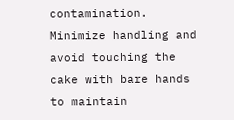contamination. Minimize handling and avoid touching the cake with bare hands to maintain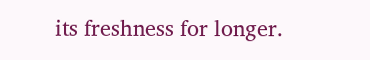its freshness for longer.